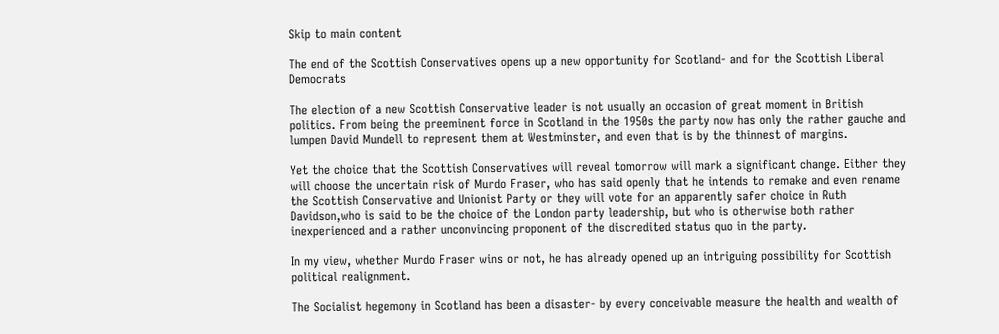Skip to main content

The end of the Scottish Conservatives opens up a new opportunity for Scotland- and for the Scottish Liberal Democrats

The election of a new Scottish Conservative leader is not usually an occasion of great moment in British politics. From being the preeminent force in Scotland in the 1950s the party now has only the rather gauche and lumpen David Mundell to represent them at Westminster, and even that is by the thinnest of margins.

Yet the choice that the Scottish Conservatives will reveal tomorrow will mark a significant change. Either they will choose the uncertain risk of Murdo Fraser, who has said openly that he intends to remake and even rename the Scottish Conservative and Unionist Party or they will vote for an apparently safer choice in Ruth Davidson,who is said to be the choice of the London party leadership, but who is otherwise both rather inexperienced and a rather unconvincing proponent of the discredited status quo in the party.

In my view, whether Murdo Fraser wins or not, he has already opened up an intriguing possibility for Scottish political realignment.

The Socialist hegemony in Scotland has been a disaster- by every conceivable measure the health and wealth of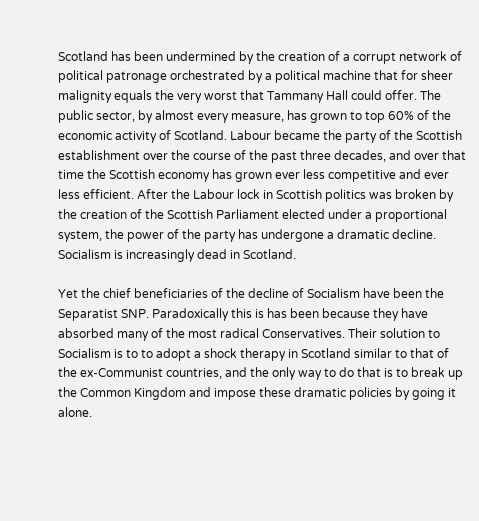Scotland has been undermined by the creation of a corrupt network of political patronage orchestrated by a political machine that for sheer malignity equals the very worst that Tammany Hall could offer. The public sector, by almost every measure, has grown to top 60% of the economic activity of Scotland. Labour became the party of the Scottish establishment over the course of the past three decades, and over that time the Scottish economy has grown ever less competitive and ever less efficient. After the Labour lock in Scottish politics was broken by the creation of the Scottish Parliament elected under a proportional system, the power of the party has undergone a dramatic decline. Socialism is increasingly dead in Scotland.

Yet the chief beneficiaries of the decline of Socialism have been the Separatist SNP. Paradoxically this is has been because they have absorbed many of the most radical Conservatives. Their solution to Socialism is to to adopt a shock therapy in Scotland similar to that of the ex-Communist countries, and the only way to do that is to break up the Common Kingdom and impose these dramatic policies by going it alone.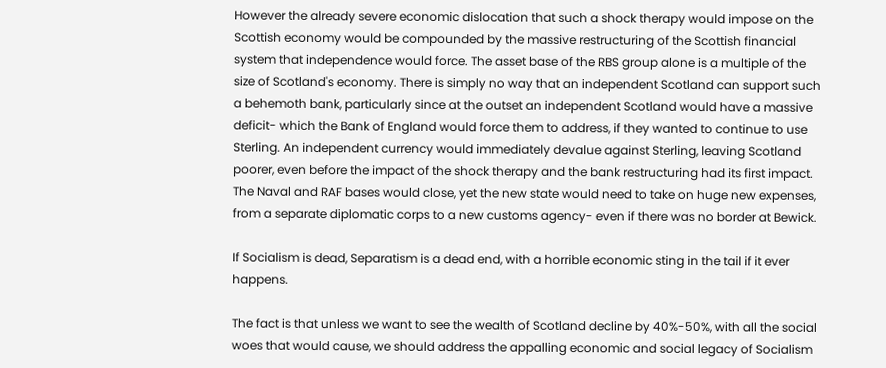However the already severe economic dislocation that such a shock therapy would impose on the Scottish economy would be compounded by the massive restructuring of the Scottish financial system that independence would force. The asset base of the RBS group alone is a multiple of the size of Scotland's economy. There is simply no way that an independent Scotland can support such a behemoth bank, particularly since at the outset an independent Scotland would have a massive deficit- which the Bank of England would force them to address, if they wanted to continue to use Sterling. An independent currency would immediately devalue against Sterling, leaving Scotland poorer, even before the impact of the shock therapy and the bank restructuring had its first impact. The Naval and RAF bases would close, yet the new state would need to take on huge new expenses, from a separate diplomatic corps to a new customs agency- even if there was no border at Bewick.

If Socialism is dead, Separatism is a dead end, with a horrible economic sting in the tail if it ever happens.

The fact is that unless we want to see the wealth of Scotland decline by 40%-50%, with all the social woes that would cause, we should address the appalling economic and social legacy of Socialism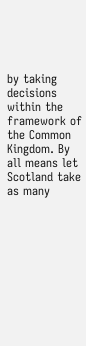by taking decisions within the framework of the Common Kingdom. By all means let Scotland take as many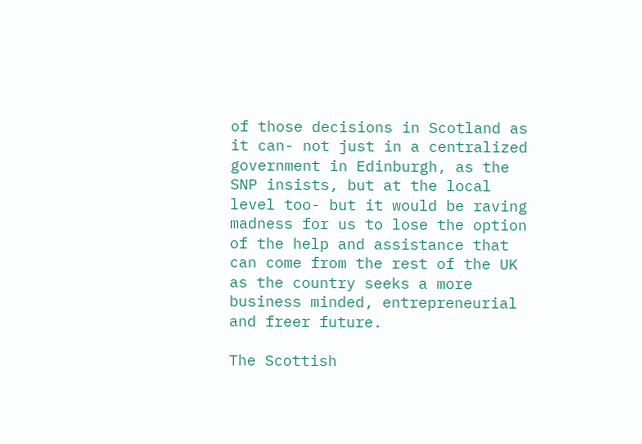of those decisions in Scotland as it can- not just in a centralized government in Edinburgh, as the SNP insists, but at the local level too- but it would be raving madness for us to lose the option of the help and assistance that can come from the rest of the UK as the country seeks a more business minded, entrepreneurial and freer future.

The Scottish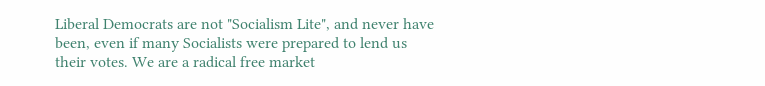Liberal Democrats are not "Socialism Lite", and never have been, even if many Socialists were prepared to lend us their votes. We are a radical free market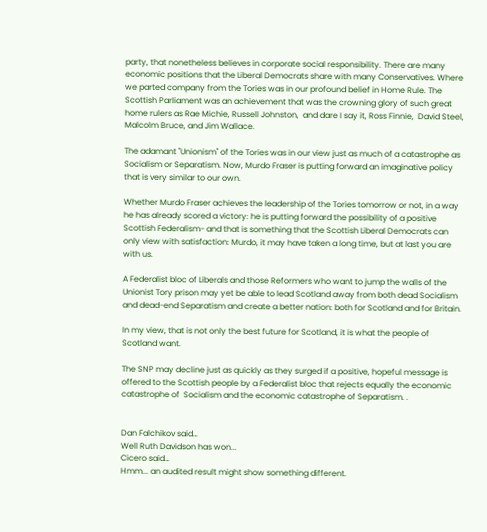party, that nonetheless believes in corporate social responsibility. There are many economic positions that the Liberal Democrats share with many Conservatives. Where we parted company from the Tories was in our profound belief in Home Rule. The Scottish Parliament was an achievement that was the crowning glory of such great home rulers as Rae Michie, Russell Johnston,  and dare I say it, Ross Finnie,  David Steel, Malcolm Bruce, and Jim Wallace.

The adamant "Unionism" of the Tories was in our view just as much of a catastrophe as Socialism or Separatism. Now, Murdo Fraser is putting forward an imaginative policy that is very similar to our own.

Whether Murdo Fraser achieves the leadership of the Tories tomorrow or not, in a way he has already scored a victory: he is putting forward the possibility of a positive Scottish Federalism- and that is something that the Scottish Liberal Democrats can only view with satisfaction: Murdo, it may have taken a long time, but at last you are with us.

A Federalist bloc of Liberals and those Reformers who want to jump the walls of the Unionist Tory prison may yet be able to lead Scotland away from both dead Socialism and dead-end Separatism and create a better nation: both for Scotland and for Britain.

In my view, that is not only the best future for Scotland, it is what the people of Scotland want.

The SNP may decline just as quickly as they surged if a positive, hopeful message is offered to the Scottish people by a Federalist bloc that rejects equally the economic catastrophe of  Socialism and the economic catastrophe of Separatism. .


Dan Falchikov said…
Well Ruth Davidson has won...
Cicero said…
Hmm... an audited result might show something different.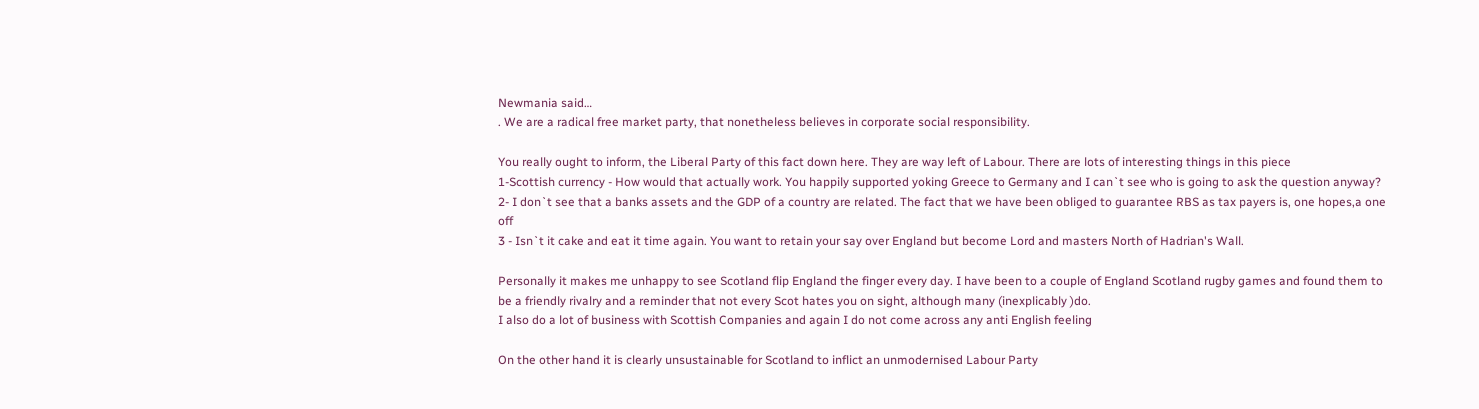Newmania said…
. We are a radical free market party, that nonetheless believes in corporate social responsibility.

You really ought to inform, the Liberal Party of this fact down here. They are way left of Labour. There are lots of interesting things in this piece
1-Scottish currency - How would that actually work. You happily supported yoking Greece to Germany and I can`t see who is going to ask the question anyway?
2- I don`t see that a banks assets and the GDP of a country are related. The fact that we have been obliged to guarantee RBS as tax payers is, one hopes,a one off
3 - Isn`t it cake and eat it time again. You want to retain your say over England but become Lord and masters North of Hadrian's Wall.

Personally it makes me unhappy to see Scotland flip England the finger every day. I have been to a couple of England Scotland rugby games and found them to be a friendly rivalry and a reminder that not every Scot hates you on sight, although many (inexplicably )do.
I also do a lot of business with Scottish Companies and again I do not come across any anti English feeling

On the other hand it is clearly unsustainable for Scotland to inflict an unmodernised Labour Party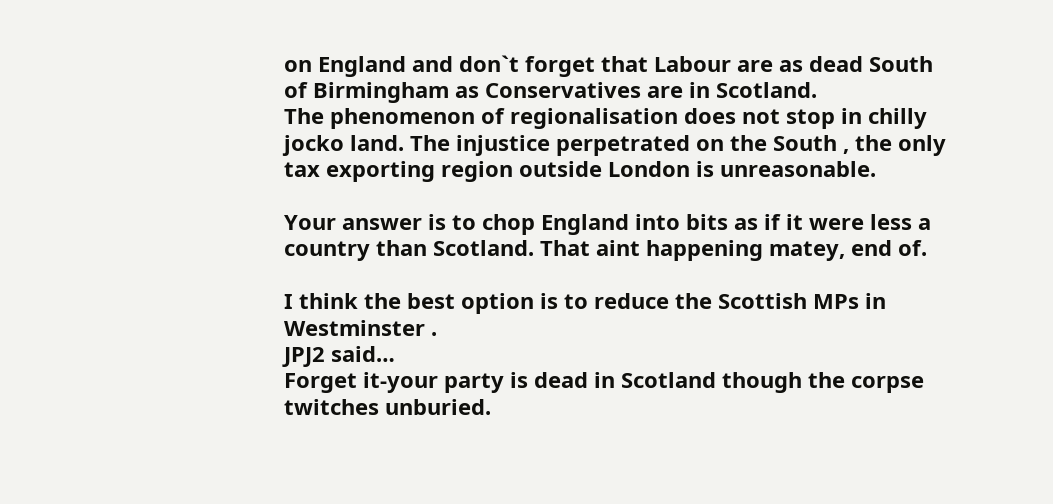on England and don`t forget that Labour are as dead South of Birmingham as Conservatives are in Scotland.
The phenomenon of regionalisation does not stop in chilly jocko land. The injustice perpetrated on the South , the only tax exporting region outside London is unreasonable.

Your answer is to chop England into bits as if it were less a country than Scotland. That aint happening matey, end of.

I think the best option is to reduce the Scottish MPs in Westminster .
JPJ2 said…
Forget it-your party is dead in Scotland though the corpse twitches unburied.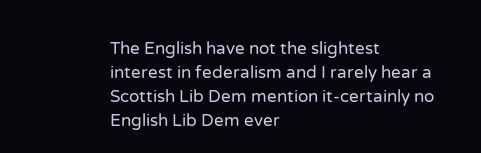The English have not the slightest interest in federalism and I rarely hear a Scottish Lib Dem mention it-certainly no English Lib Dem ever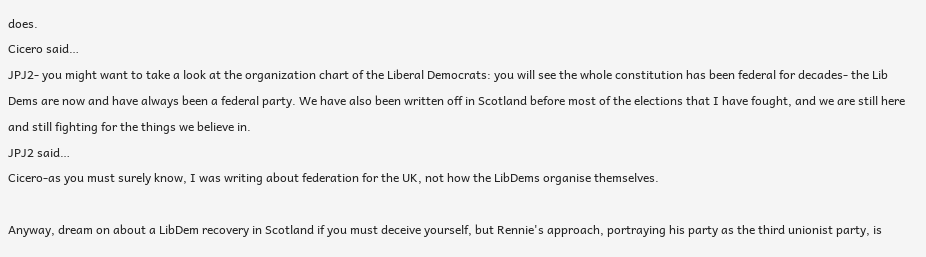does.
Cicero said…
JPJ2- you might want to take a look at the organization chart of the Liberal Democrats: you will see the whole constitution has been federal for decades- the Lib Dems are now and have always been a federal party. We have also been written off in Scotland before most of the elections that I have fought, and we are still here and still fighting for the things we believe in.
JPJ2 said…
Cicero-as you must surely know, I was writing about federation for the UK, not how the LibDems organise themselves.

Anyway, dream on about a LibDem recovery in Scotland if you must deceive yourself, but Rennie's approach, portraying his party as the third unionist party, is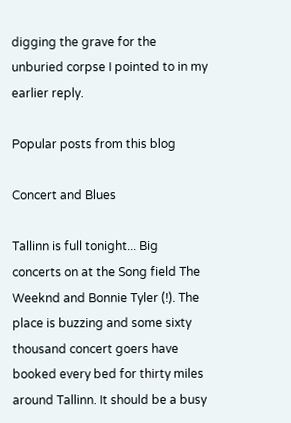digging the grave for the unburied corpse I pointed to in my earlier reply.

Popular posts from this blog

Concert and Blues

Tallinn is full tonight... Big concerts on at the Song field The Weeknd and Bonnie Tyler (!). The place is buzzing and some sixty thousand concert goers have booked every bed for thirty miles around Tallinn. It should be a busy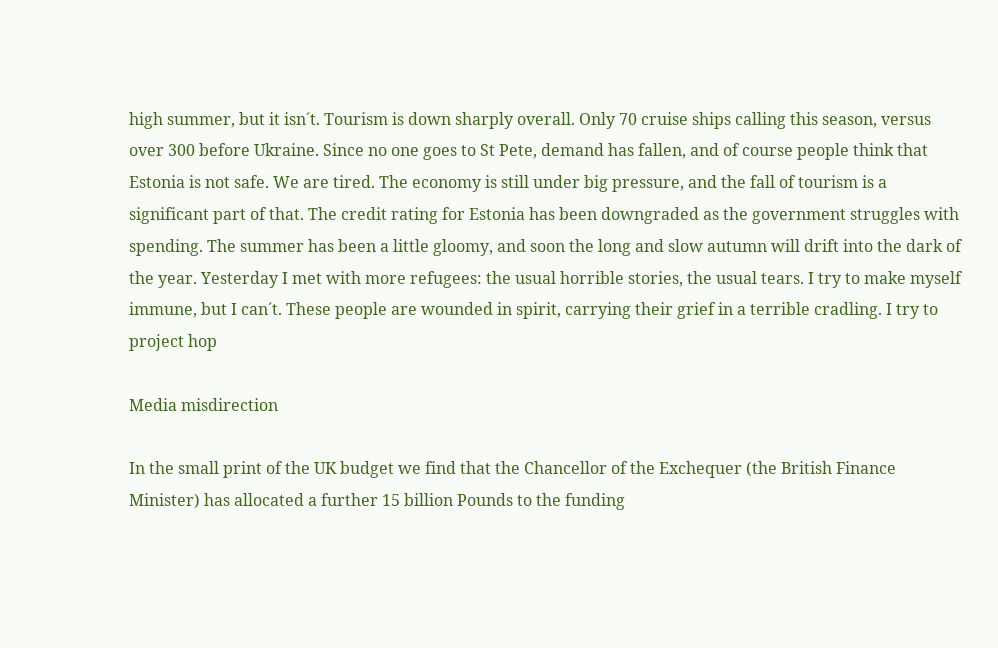high summer, but it isn´t. Tourism is down sharply overall. Only 70 cruise ships calling this season, versus over 300 before Ukraine. Since no one goes to St Pete, demand has fallen, and of course people think that Estonia is not safe. We are tired. The economy is still under big pressure, and the fall of tourism is a significant part of that. The credit rating for Estonia has been downgraded as the government struggles with spending. The summer has been a little gloomy, and soon the long and slow autumn will drift into the dark of the year. Yesterday I met with more refugees: the usual horrible stories, the usual tears. I try to make myself immune, but I can´t. These people are wounded in spirit, carrying their grief in a terrible cradling. I try to project hop

Media misdirection

In the small print of the UK budget we find that the Chancellor of the Exchequer (the British Finance Minister) has allocated a further 15 billion Pounds to the funding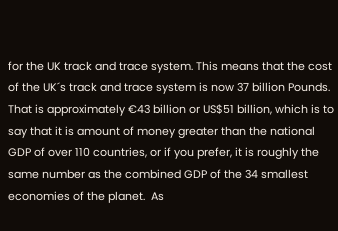for the UK track and trace system. This means that the cost of the UK´s track and trace system is now 37 billion Pounds.  That is approximately €43 billion or US$51 billion, which is to say that it is amount of money greater than the national GDP of over 110 countries, or if you prefer, it is roughly the same number as the combined GDP of the 34 smallest economies of the planet.  As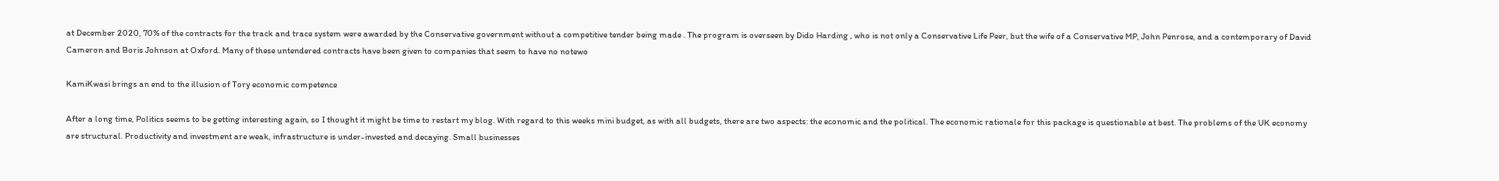at December 2020, 70% of the contracts for the track and trace system were awarded by the Conservative government without a competitive tender being made . The program is overseen by Dido Harding , who is not only a Conservative Life Peer, but the wife of a Conservative MP, John Penrose, and a contemporary of David Cameron and Boris Johnson at Oxford. Many of these untendered contracts have been given to companies that seem to have no notewo

KamiKwasi brings an end to the illusion of Tory economic competence

After a long time, Politics seems to be getting interesting again, so I thought it might be time to restart my blog. With regard to this weeks mini budget, as with all budgets, there are two aspects: the economic and the political. The economic rationale for this package is questionable at best. The problems of the UK economy are structural. Productivity and investment are weak, infrastructure is under-invested and decaying. Small businesses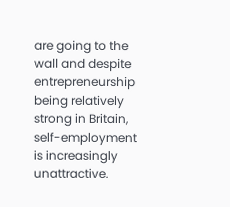are going to the wall and despite entrepreneurship being relatively strong in Britain, self-employment is increasingly unattractive.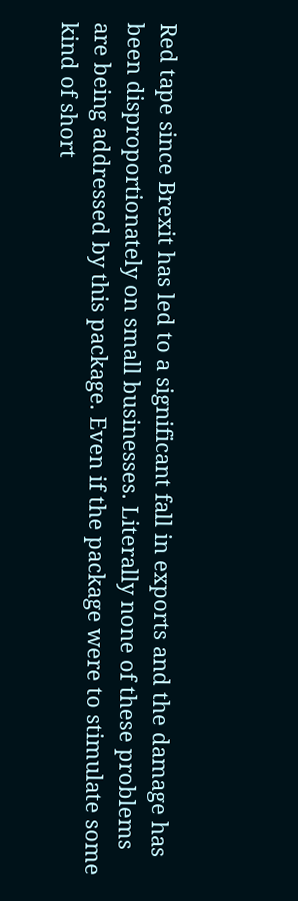Red tape since Brexit has led to a significant fall in exports and the damage has been disproportionately on small businesses. Literally none of these problems are being addressed by this package. Even if the package were to stimulate some kind of short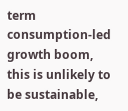term consumption-led growth boom, this is unlikely to be sustainable,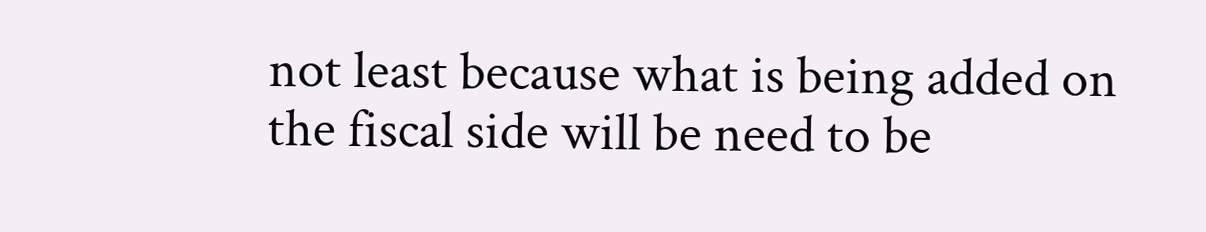not least because what is being added on the fiscal side will be need to be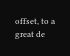offset, to a great de